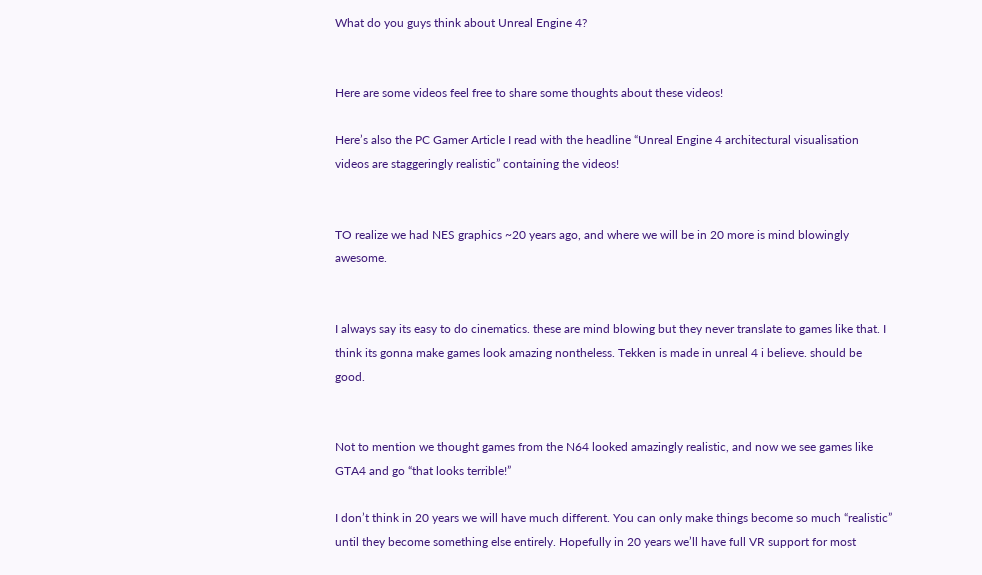What do you guys think about Unreal Engine 4?


Here are some videos feel free to share some thoughts about these videos!

Here’s also the PC Gamer Article I read with the headline “Unreal Engine 4 architectural visualisation videos are staggeringly realistic” containing the videos!


TO realize we had NES graphics ~20 years ago, and where we will be in 20 more is mind blowingly awesome.


I always say its easy to do cinematics. these are mind blowing but they never translate to games like that. I think its gonna make games look amazing nontheless. Tekken is made in unreal 4 i believe. should be good.


Not to mention we thought games from the N64 looked amazingly realistic, and now we see games like GTA4 and go “that looks terrible!”

I don’t think in 20 years we will have much different. You can only make things become so much “realistic” until they become something else entirely. Hopefully in 20 years we’ll have full VR support for most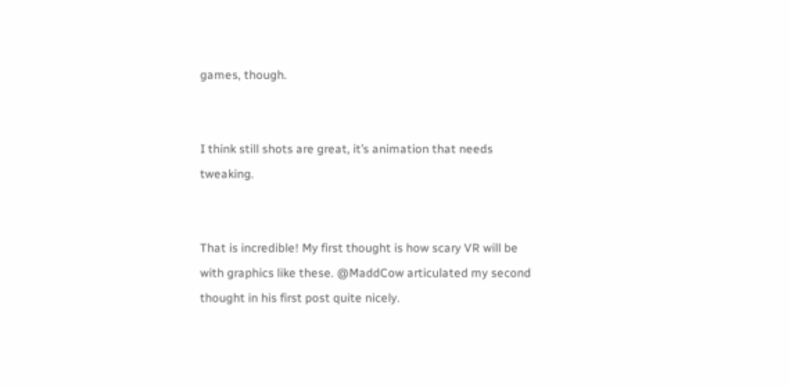games, though.


I think still shots are great, it’s animation that needs tweaking.


That is incredible! My first thought is how scary VR will be with graphics like these. @MaddCow articulated my second thought in his first post quite nicely.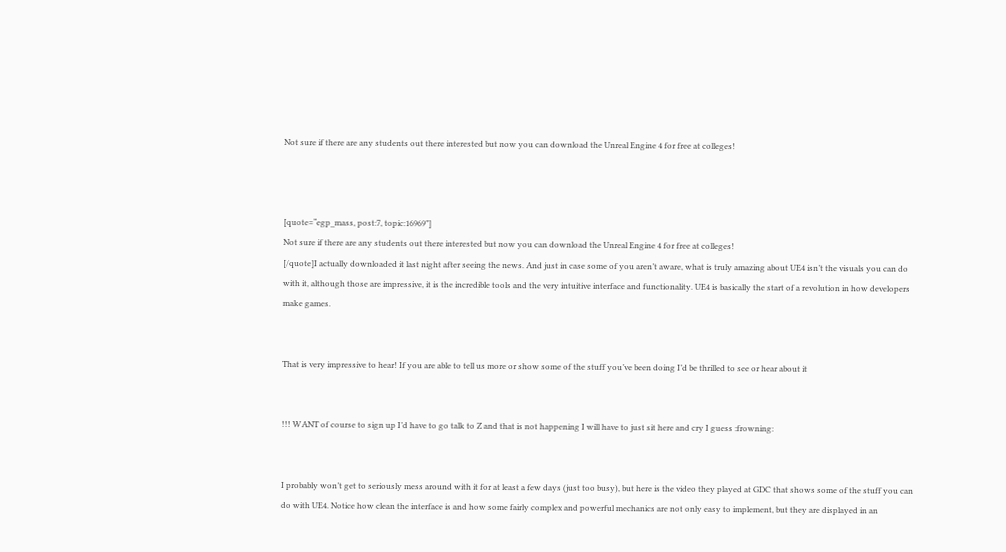Not sure if there are any students out there interested but now you can download the Unreal Engine 4 for free at colleges!



[quote=“egp_mass, post:7, topic:16969”]
Not sure if there are any students out there interested but now you can download the Unreal Engine 4 for free at colleges!
[/quote]I actually downloaded it last night after seeing the news. And just in case some of you aren’t aware, what is truly amazing about UE4 isn’t the visuals you can do with it, although those are impressive, it is the incredible tools and the very intuitive interface and functionality. UE4 is basically the start of a revolution in how developers make games.


That is very impressive to hear! If you are able to tell us more or show some of the stuff you’ve been doing I’d be thrilled to see or hear about it


!!! WANT of course to sign up I’d have to go talk to Z and that is not happening I will have to just sit here and cry I guess :frowning:


I probably won’t get to seriously mess around with it for at least a few days (just too busy), but here is the video they played at GDC that shows some of the stuff you can do with UE4. Notice how clean the interface is and how some fairly complex and powerful mechanics are not only easy to implement, but they are displayed in an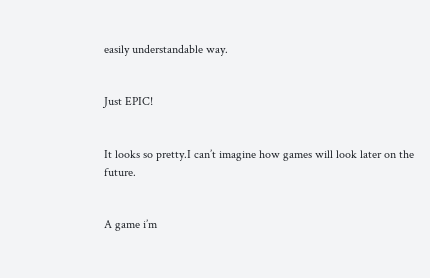easily understandable way.


Just EPIC!


It looks so pretty.I can’t imagine how games will look later on the future.


A game i’m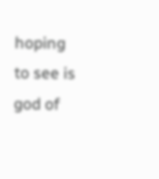hoping to see is god of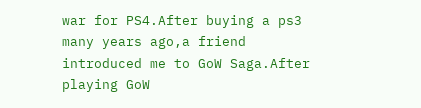war for PS4.After buying a ps3 many years ago,a friend introduced me to GoW Saga.After playing GoW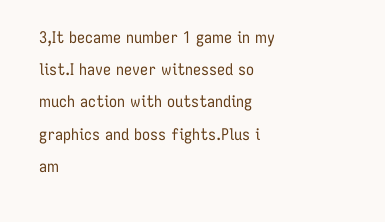3,It became number 1 game in my list.I have never witnessed so much action with outstanding graphics and boss fights.Plus i am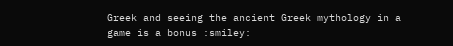Greek and seeing the ancient Greek mythology in a game is a bonus :smiley: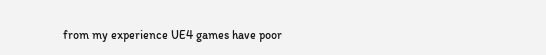from my experience UE4 games have poor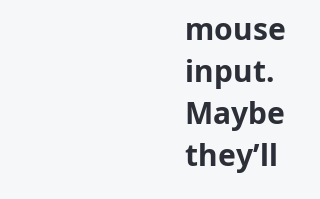mouse input. Maybe they’ll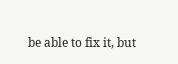be able to fix it, but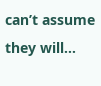can’t assume they will…